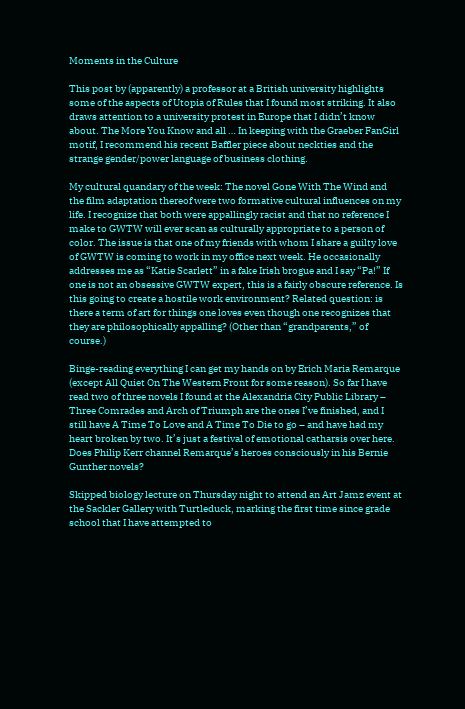Moments in the Culture

This post by (apparently) a professor at a British university highlights some of the aspects of Utopia of Rules that I found most striking. It also draws attention to a university protest in Europe that I didn’t know about. The More You Know and all … In keeping with the Graeber FanGirl motif, I recommend his recent Baffler piece about neckties and the strange gender/power language of business clothing.

My cultural quandary of the week: The novel Gone With The Wind and the film adaptation thereof were two formative cultural influences on my life. I recognize that both were appallingly racist and that no reference I make to GWTW will ever scan as culturally appropriate to a person of color. The issue is that one of my friends with whom I share a guilty love of GWTW is coming to work in my office next week. He occasionally addresses me as “Katie Scarlett” in a fake Irish brogue and I say “Pa!” If one is not an obsessive GWTW expert, this is a fairly obscure reference. Is this going to create a hostile work environment? Related question: is there a term of art for things one loves even though one recognizes that they are philosophically appalling? (Other than “grandparents,” of course.)

Binge-reading everything I can get my hands on by Erich Maria Remarque (except All Quiet On The Western Front for some reason). So far I have read two of three novels I found at the Alexandria City Public Library – Three Comrades and Arch of Triumph are the ones I’ve finished, and I still have A Time To Love and A Time To Die to go – and have had my heart broken by two. It’s just a festival of emotional catharsis over here. Does Philip Kerr channel Remarque’s heroes consciously in his Bernie Gunther novels?

Skipped biology lecture on Thursday night to attend an Art Jamz event at the Sackler Gallery with Turtleduck, marking the first time since grade school that I have attempted to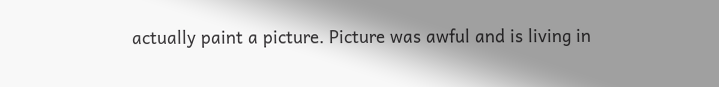actually paint a picture. Picture was awful and is living in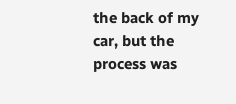the back of my car, but the process was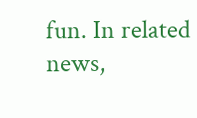fun. In related news,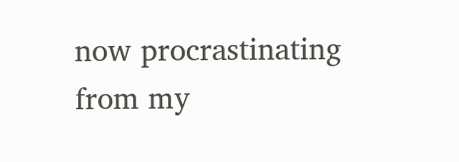now procrastinating from my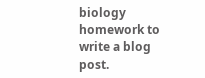biology homework to write a blog post.